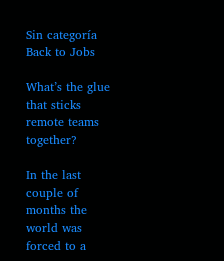Sin categoría
Back to Jobs

What’s the glue that sticks remote teams together?

In the last couple of months the world was forced to a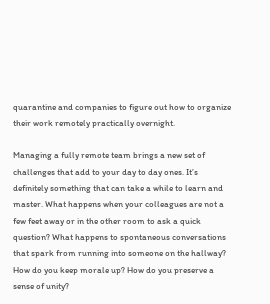quarantine and companies to figure out how to organize their work remotely practically overnight.

Managing a fully remote team brings a new set of challenges that add to your day to day ones. It’s definitely something that can take a while to learn and master. What happens when your colleagues are not a few feet away or in the other room to ask a quick question? What happens to spontaneous conversations that spark from running into someone on the hallway? How do you keep morale up? How do you preserve a sense of unity?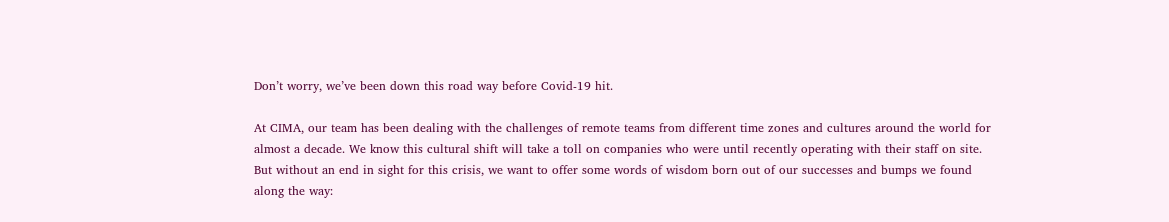Don’t worry, we’ve been down this road way before Covid-19 hit.

At CIMA, our team has been dealing with the challenges of remote teams from different time zones and cultures around the world for almost a decade. We know this cultural shift will take a toll on companies who were until recently operating with their staff on site. But without an end in sight for this crisis, we want to offer some words of wisdom born out of our successes and bumps we found along the way: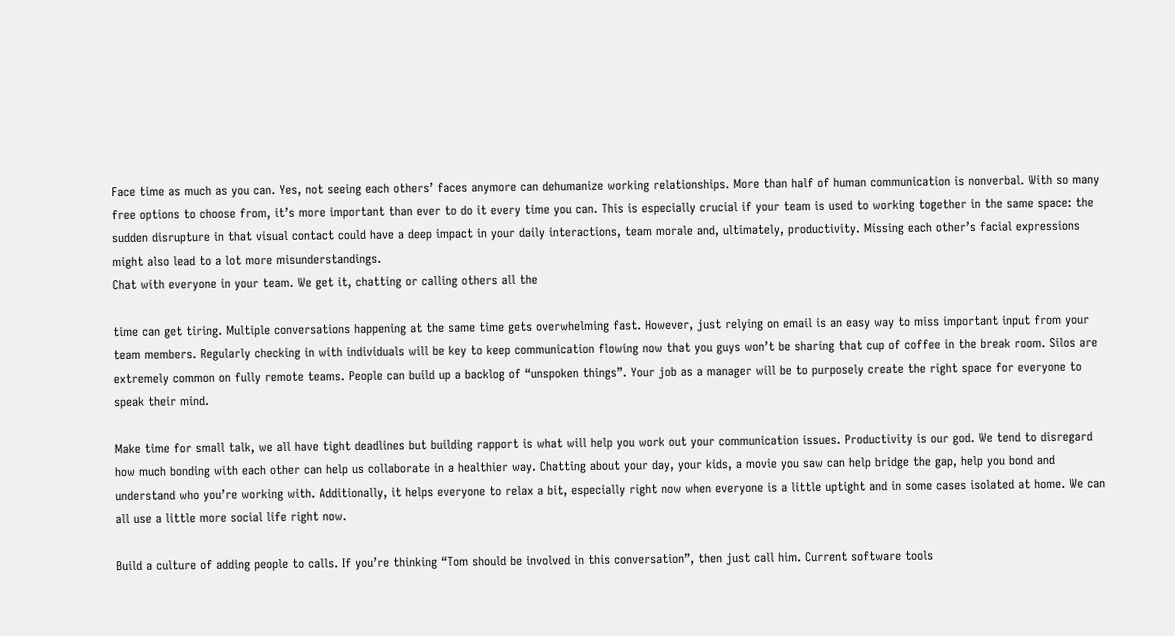Face time as much as you can. Yes, not seeing each others’ faces anymore can dehumanize working relationships. More than half of human communication is nonverbal. With so many free options to choose from, it’s more important than ever to do it every time you can. This is especially crucial if your team is used to working together in the same space: the sudden disrupture in that visual contact could have a deep impact in your daily interactions, team morale and, ultimately, productivity. Missing each other’s facial expressions might also lead to a lot more misunderstandings.
Chat with everyone in your team. We get it, chatting or calling others all the

time can get tiring. Multiple conversations happening at the same time gets overwhelming fast. However, just relying on email is an easy way to miss important input from your team members. Regularly checking in with individuals will be key to keep communication flowing now that you guys won’t be sharing that cup of coffee in the break room. Silos are extremely common on fully remote teams. People can build up a backlog of “unspoken things”. Your job as a manager will be to purposely create the right space for everyone to speak their mind.

Make time for small talk, we all have tight deadlines but building rapport is what will help you work out your communication issues. Productivity is our god. We tend to disregard how much bonding with each other can help us collaborate in a healthier way. Chatting about your day, your kids, a movie you saw can help bridge the gap, help you bond and understand who you’re working with. Additionally, it helps everyone to relax a bit, especially right now when everyone is a little uptight and in some cases isolated at home. We can all use a little more social life right now.

Build a culture of adding people to calls. If you’re thinking “Tom should be involved in this conversation”, then just call him. Current software tools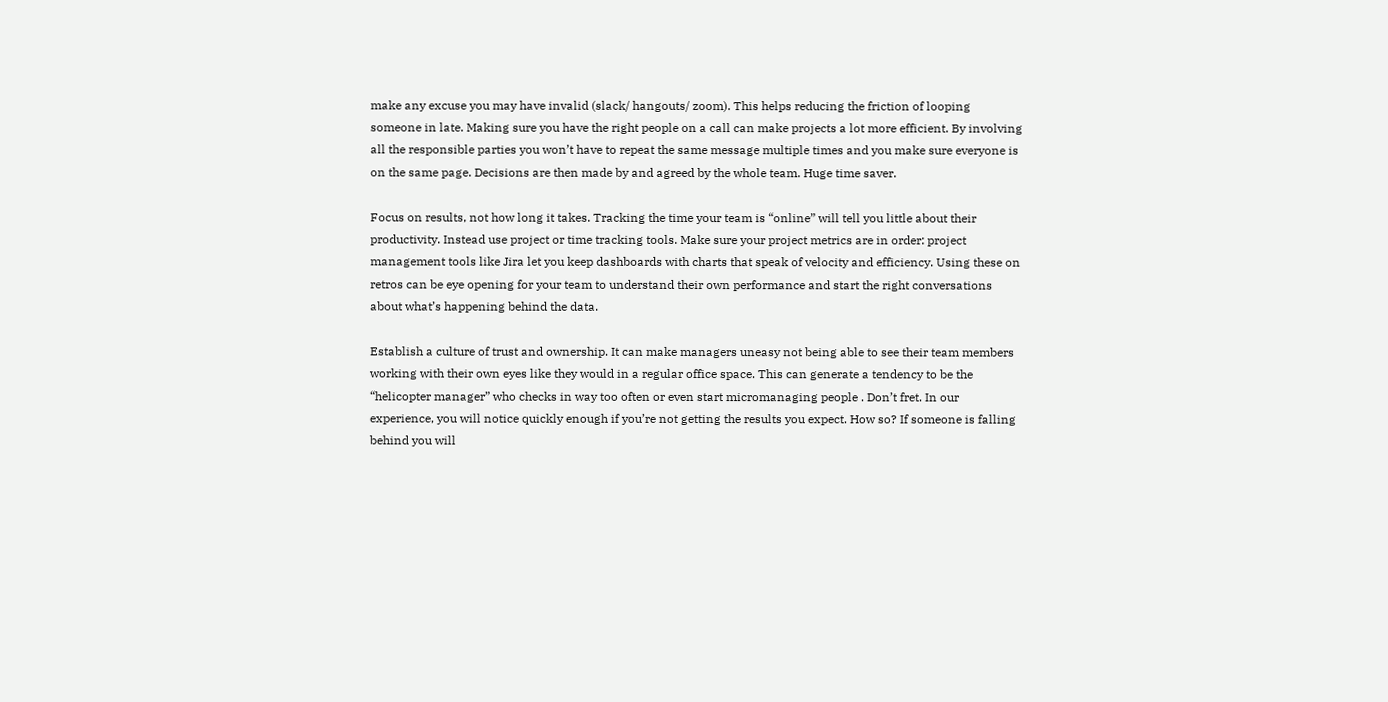make any excuse you may have invalid (slack/ hangouts/ zoom). This helps reducing the friction of looping someone in late. Making sure you have the right people on a call can make projects a lot more efficient. By involving all the responsible parties you won’t have to repeat the same message multiple times and you make sure everyone is on the same page. Decisions are then made by and agreed by the whole team. Huge time saver.

Focus on results, not how long it takes. Tracking the time your team is “online” will tell you little about their productivity. Instead use project or time tracking tools. Make sure your project metrics are in order: project management tools like Jira let you keep dashboards with charts that speak of velocity and efficiency. Using these on retros can be eye opening for your team to understand their own performance and start the right conversations about what’s happening behind the data.

Establish a culture of trust and ownership. It can make managers uneasy not being able to see their team members working with their own eyes like they would in a regular office space. This can generate a tendency to be the “helicopter manager” who checks in way too often or even start micromanaging people . Don’t fret. In our experience, you will notice quickly enough if you’re not getting the results you expect. How so? If someone is falling behind you will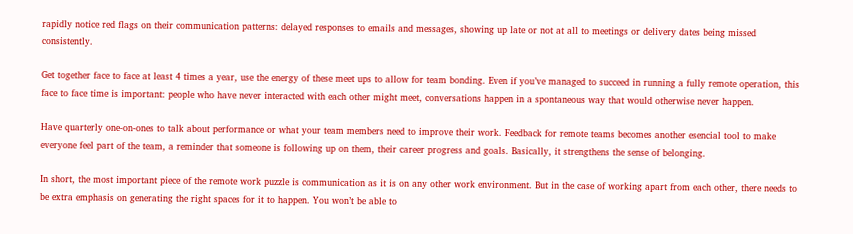rapidly notice red flags on their communication patterns: delayed responses to emails and messages, showing up late or not at all to meetings or delivery dates being missed consistently.

Get together face to face at least 4 times a year, use the energy of these meet ups to allow for team bonding. Even if you’ve managed to succeed in running a fully remote operation, this face to face time is important: people who have never interacted with each other might meet, conversations happen in a spontaneous way that would otherwise never happen.

Have quarterly one-on-ones to talk about performance or what your team members need to improve their work. Feedback for remote teams becomes another esencial tool to make everyone feel part of the team, a reminder that someone is following up on them, their career progress and goals. Basically, it strengthens the sense of belonging.

In short, the most important piece of the remote work puzzle is communication as it is on any other work environment. But in the case of working apart from each other, there needs to be extra emphasis on generating the right spaces for it to happen. You won’t be able to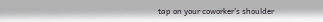tap on your coworker’s shoulder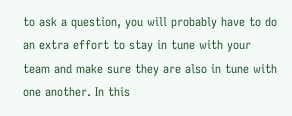to ask a question, you will probably have to do an extra effort to stay in tune with your team and make sure they are also in tune with one another. In this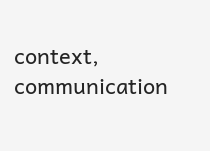context, communication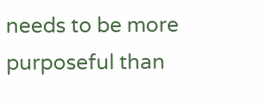needs to be more purposeful than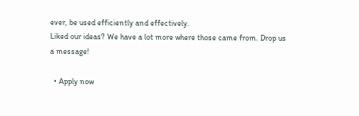ever, be used efficiently and effectively.
Liked our ideas? We have a lot more where those came from. Drop us a message!

  • Apply now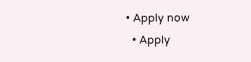• Apply now
  • Apply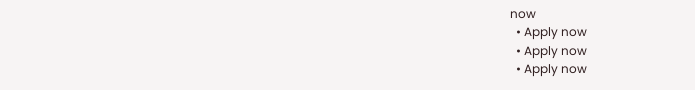now
  • Apply now
  • Apply now
  • Apply now